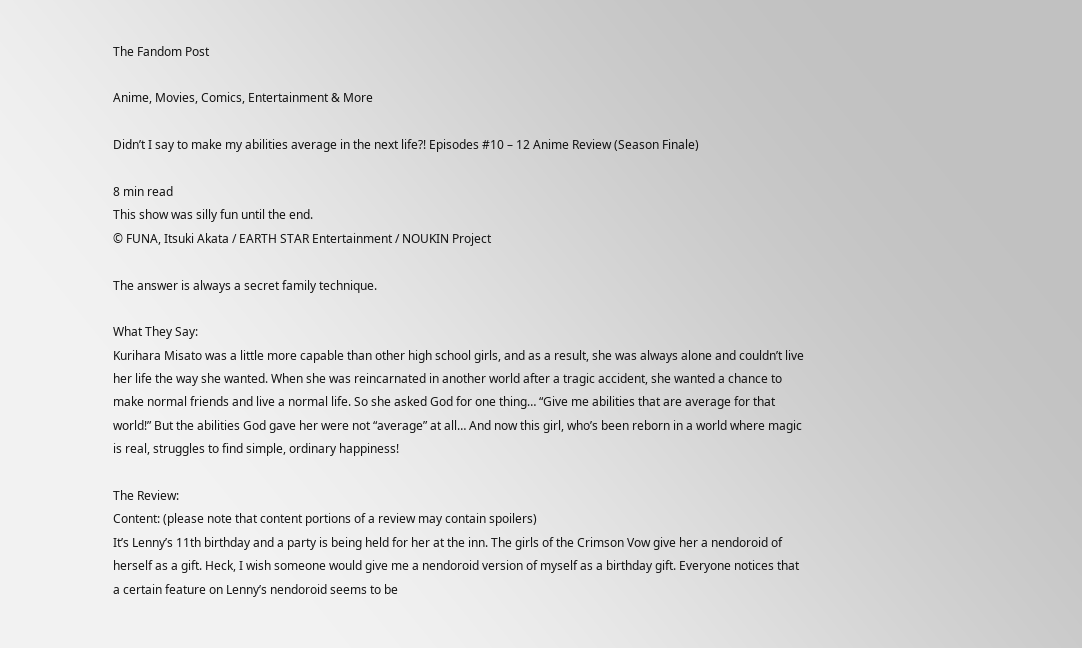The Fandom Post

Anime, Movies, Comics, Entertainment & More

Didn’t I say to make my abilities average in the next life?! Episodes #10 – 12 Anime Review (Season Finale)

8 min read
This show was silly fun until the end.
© FUNA, Itsuki Akata / EARTH STAR Entertainment / NOUKIN Project

The answer is always a secret family technique.

What They Say:
Kurihara Misato was a little more capable than other high school girls, and as a result, she was always alone and couldn’t live her life the way she wanted. When she was reincarnated in another world after a tragic accident, she wanted a chance to make normal friends and live a normal life. So she asked God for one thing… “Give me abilities that are average for that world!” But the abilities God gave her were not “average” at all… And now this girl, who’s been reborn in a world where magic is real, struggles to find simple, ordinary happiness!

The Review:
Content: (please note that content portions of a review may contain spoilers)
It’s Lenny’s 11th birthday and a party is being held for her at the inn. The girls of the Crimson Vow give her a nendoroid of herself as a gift. Heck, I wish someone would give me a nendoroid version of myself as a birthday gift. Everyone notices that a certain feature on Lenny’s nendoroid seems to be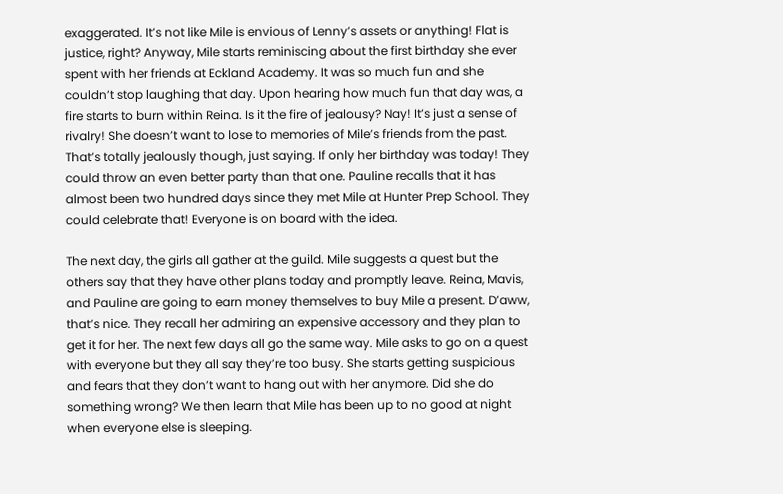exaggerated. It’s not like Mile is envious of Lenny’s assets or anything! Flat is justice, right? Anyway, Mile starts reminiscing about the first birthday she ever spent with her friends at Eckland Academy. It was so much fun and she couldn’t stop laughing that day. Upon hearing how much fun that day was, a fire starts to burn within Reina. Is it the fire of jealousy? Nay! It’s just a sense of rivalry! She doesn’t want to lose to memories of Mile’s friends from the past. That’s totally jealously though, just saying. If only her birthday was today! They could throw an even better party than that one. Pauline recalls that it has almost been two hundred days since they met Mile at Hunter Prep School. They could celebrate that! Everyone is on board with the idea.

The next day, the girls all gather at the guild. Mile suggests a quest but the others say that they have other plans today and promptly leave. Reina, Mavis, and Pauline are going to earn money themselves to buy Mile a present. D’aww, that’s nice. They recall her admiring an expensive accessory and they plan to get it for her. The next few days all go the same way. Mile asks to go on a quest with everyone but they all say they’re too busy. She starts getting suspicious and fears that they don’t want to hang out with her anymore. Did she do something wrong? We then learn that Mile has been up to no good at night when everyone else is sleeping.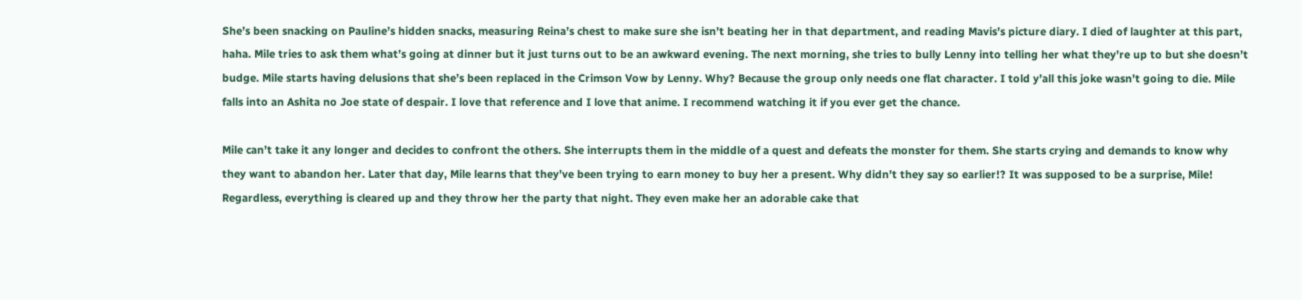She’s been snacking on Pauline’s hidden snacks, measuring Reina’s chest to make sure she isn’t beating her in that department, and reading Mavis’s picture diary. I died of laughter at this part, haha. Mile tries to ask them what’s going at dinner but it just turns out to be an awkward evening. The next morning, she tries to bully Lenny into telling her what they’re up to but she doesn’t budge. Mile starts having delusions that she’s been replaced in the Crimson Vow by Lenny. Why? Because the group only needs one flat character. I told y’all this joke wasn’t going to die. Mile falls into an Ashita no Joe state of despair. I love that reference and I love that anime. I recommend watching it if you ever get the chance.

Mile can’t take it any longer and decides to confront the others. She interrupts them in the middle of a quest and defeats the monster for them. She starts crying and demands to know why they want to abandon her. Later that day, Mile learns that they’ve been trying to earn money to buy her a present. Why didn’t they say so earlier!? It was supposed to be a surprise, Mile! Regardless, everything is cleared up and they throw her the party that night. They even make her an adorable cake that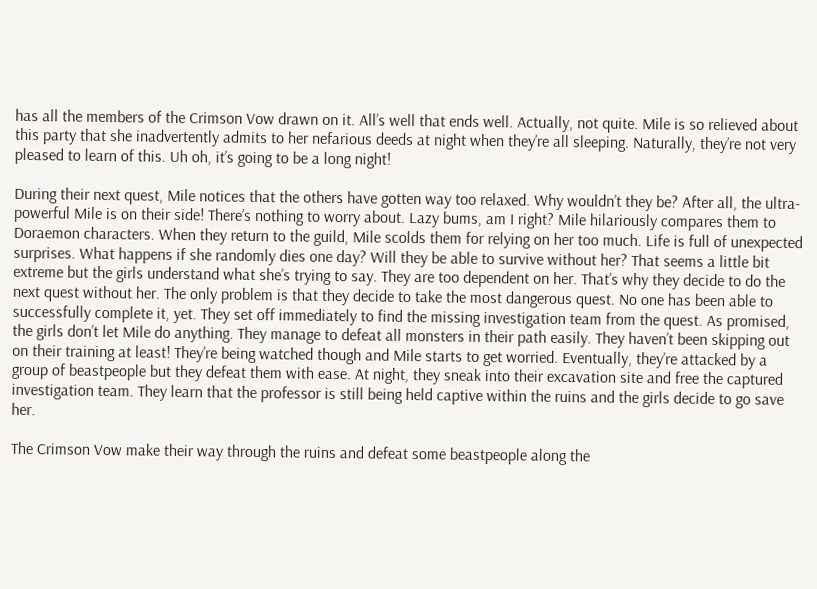has all the members of the Crimson Vow drawn on it. All’s well that ends well. Actually, not quite. Mile is so relieved about this party that she inadvertently admits to her nefarious deeds at night when they’re all sleeping. Naturally, they’re not very pleased to learn of this. Uh oh, it’s going to be a long night!

During their next quest, Mile notices that the others have gotten way too relaxed. Why wouldn’t they be? After all, the ultra-powerful Mile is on their side! There’s nothing to worry about. Lazy bums, am I right? Mile hilariously compares them to Doraemon characters. When they return to the guild, Mile scolds them for relying on her too much. Life is full of unexpected surprises. What happens if she randomly dies one day? Will they be able to survive without her? That seems a little bit extreme but the girls understand what she’s trying to say. They are too dependent on her. That’s why they decide to do the next quest without her. The only problem is that they decide to take the most dangerous quest. No one has been able to successfully complete it, yet. They set off immediately to find the missing investigation team from the quest. As promised, the girls don’t let Mile do anything. They manage to defeat all monsters in their path easily. They haven’t been skipping out on their training at least! They’re being watched though and Mile starts to get worried. Eventually, they’re attacked by a group of beastpeople but they defeat them with ease. At night, they sneak into their excavation site and free the captured investigation team. They learn that the professor is still being held captive within the ruins and the girls decide to go save her.

The Crimson Vow make their way through the ruins and defeat some beastpeople along the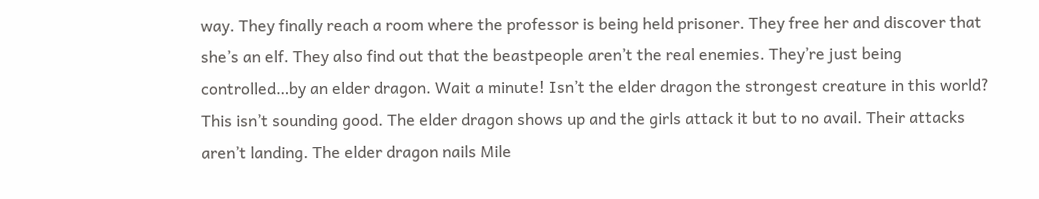way. They finally reach a room where the professor is being held prisoner. They free her and discover that she’s an elf. They also find out that the beastpeople aren’t the real enemies. They’re just being controlled…by an elder dragon. Wait a minute! Isn’t the elder dragon the strongest creature in this world? This isn’t sounding good. The elder dragon shows up and the girls attack it but to no avail. Their attacks aren’t landing. The elder dragon nails Mile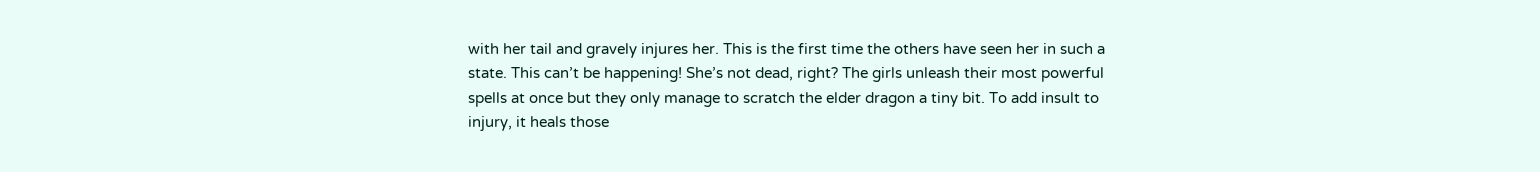with her tail and gravely injures her. This is the first time the others have seen her in such a state. This can’t be happening! She’s not dead, right? The girls unleash their most powerful spells at once but they only manage to scratch the elder dragon a tiny bit. To add insult to injury, it heals those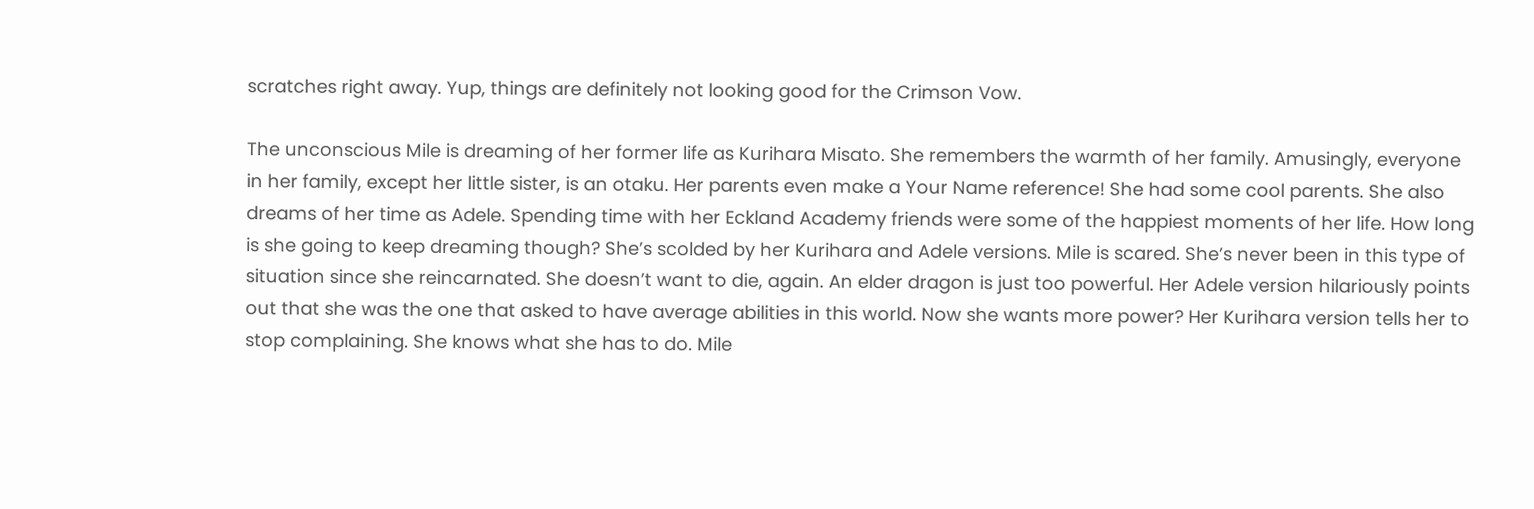scratches right away. Yup, things are definitely not looking good for the Crimson Vow.

The unconscious Mile is dreaming of her former life as Kurihara Misato. She remembers the warmth of her family. Amusingly, everyone in her family, except her little sister, is an otaku. Her parents even make a Your Name reference! She had some cool parents. She also dreams of her time as Adele. Spending time with her Eckland Academy friends were some of the happiest moments of her life. How long is she going to keep dreaming though? She’s scolded by her Kurihara and Adele versions. Mile is scared. She’s never been in this type of situation since she reincarnated. She doesn’t want to die, again. An elder dragon is just too powerful. Her Adele version hilariously points out that she was the one that asked to have average abilities in this world. Now she wants more power? Her Kurihara version tells her to stop complaining. She knows what she has to do. Mile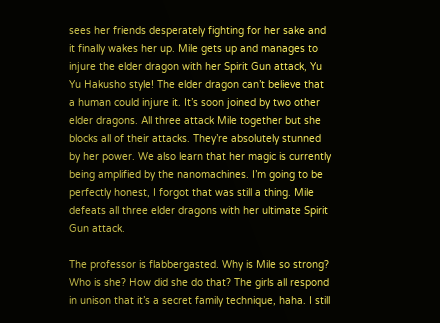sees her friends desperately fighting for her sake and it finally wakes her up. Mile gets up and manages to injure the elder dragon with her Spirit Gun attack, Yu Yu Hakusho style! The elder dragon can’t believe that a human could injure it. It’s soon joined by two other elder dragons. All three attack Mile together but she blocks all of their attacks. They’re absolutely stunned by her power. We also learn that her magic is currently being amplified by the nanomachines. I’m going to be perfectly honest, I forgot that was still a thing. Mile defeats all three elder dragons with her ultimate Spirit Gun attack.

The professor is flabbergasted. Why is Mile so strong? Who is she? How did she do that? The girls all respond in unison that it’s a secret family technique, haha. I still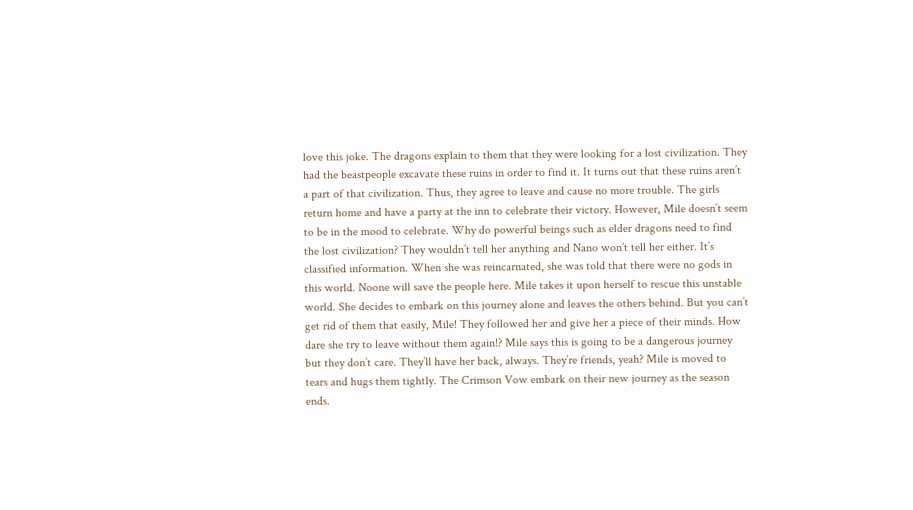love this joke. The dragons explain to them that they were looking for a lost civilization. They had the beastpeople excavate these ruins in order to find it. It turns out that these ruins aren’t a part of that civilization. Thus, they agree to leave and cause no more trouble. The girls return home and have a party at the inn to celebrate their victory. However, Mile doesn’t seem to be in the mood to celebrate. Why do powerful beings such as elder dragons need to find the lost civilization? They wouldn’t tell her anything and Nano won’t tell her either. It’s classified information. When she was reincarnated, she was told that there were no gods in this world. Noone will save the people here. Mile takes it upon herself to rescue this unstable world. She decides to embark on this journey alone and leaves the others behind. But you can’t get rid of them that easily, Mile! They followed her and give her a piece of their minds. How dare she try to leave without them again!? Mile says this is going to be a dangerous journey but they don’t care. They’ll have her back, always. They’re friends, yeah? Mile is moved to tears and hugs them tightly. The Crimson Vow embark on their new journey as the season ends.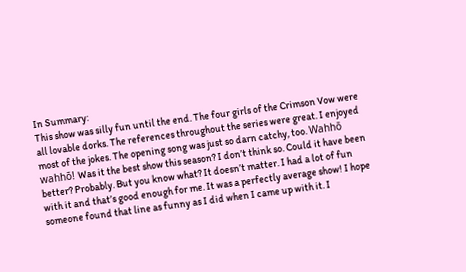In Summary:
This show was silly fun until the end. The four girls of the Crimson Vow were all lovable dorks. The references throughout the series were great. I enjoyed most of the jokes. The opening song was just so darn catchy, too. Wahhō wahhō! Was it the best show this season? I don’t think so. Could it have been better? Probably. But you know what? It doesn’t matter. I had a lot of fun with it and that’s good enough for me. It was a perfectly average show! I hope someone found that line as funny as I did when I came up with it. I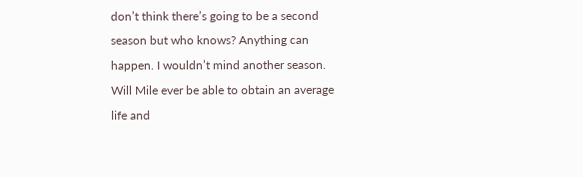don’t think there’s going to be a second season but who knows? Anything can happen. I wouldn’t mind another season. Will Mile ever be able to obtain an average life and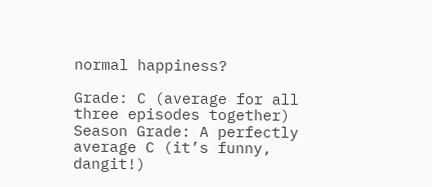normal happiness?

Grade: C (average for all three episodes together)
Season Grade: A perfectly average C (it’s funny, dangit!)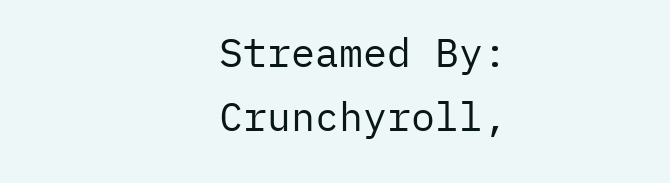Streamed By: Crunchyroll,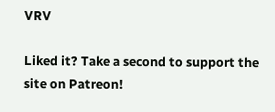VRV

Liked it? Take a second to support the site on Patreon!